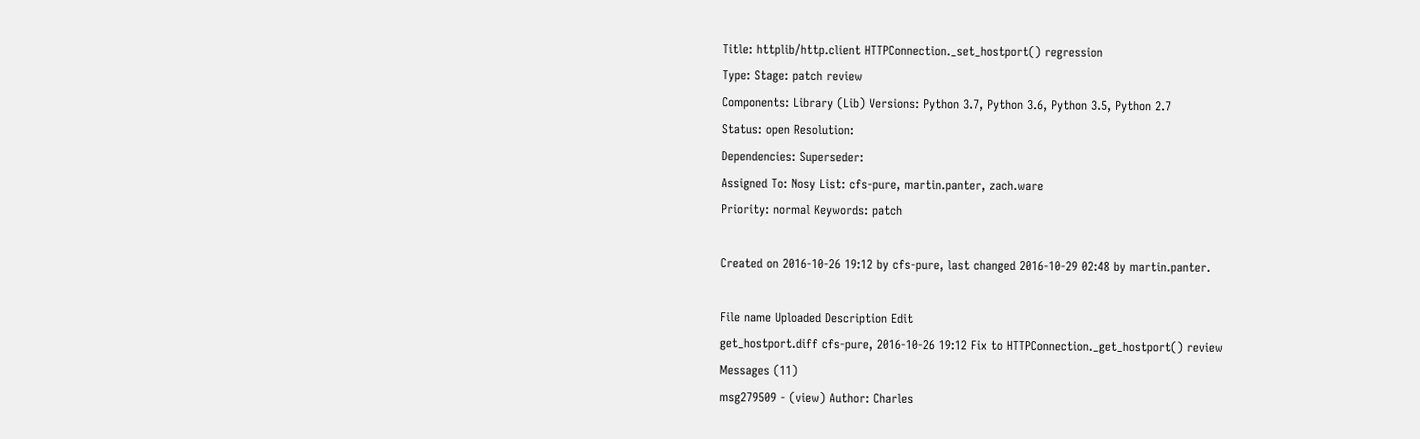Title: httplib/http.client HTTPConnection._set_hostport() regression
Type: Stage: patch review
Components: Library (Lib) Versions: Python 3.7, Python 3.6, Python 3.5, Python 2.7
Status: open Resolution:
Dependencies: Superseder:
Assigned To: Nosy List: cfs-pure, martin.panter, zach.ware
Priority: normal Keywords: patch

Created on 2016-10-26 19:12 by cfs-pure, last changed 2016-10-29 02:48 by martin.panter.

File name Uploaded Description Edit
get_hostport.diff cfs-pure, 2016-10-26 19:12 Fix to HTTPConnection._get_hostport() review
Messages (11)
msg279509 - (view) Author: Charles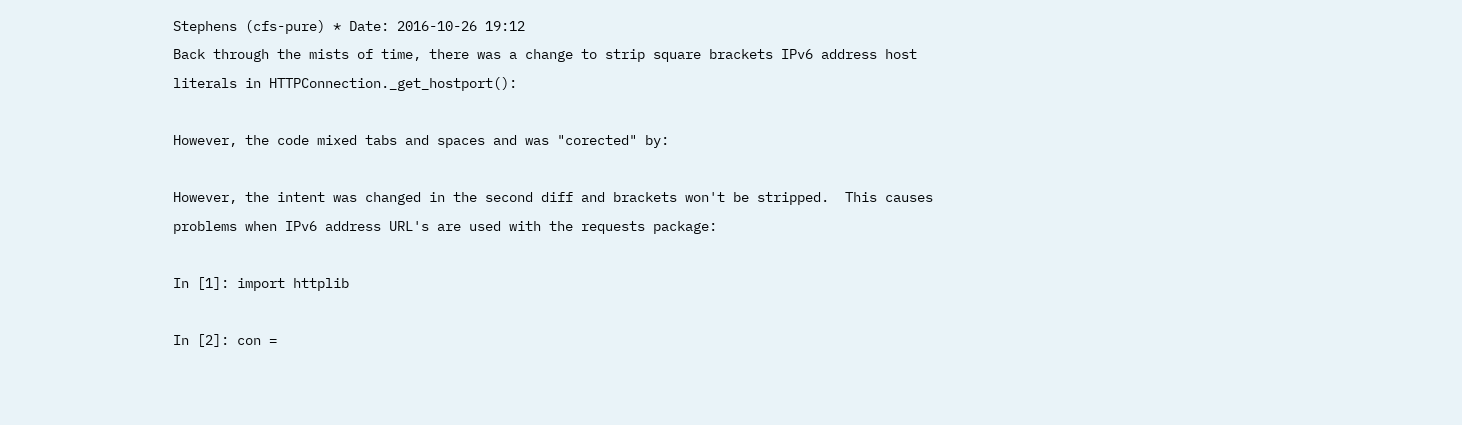Stephens (cfs-pure) * Date: 2016-10-26 19:12
Back through the mists of time, there was a change to strip square brackets IPv6 address host literals in HTTPConnection._get_hostport():

However, the code mixed tabs and spaces and was "corected" by:

However, the intent was changed in the second diff and brackets won't be stripped.  This causes problems when IPv6 address URL's are used with the requests package:

In [1]: import httplib

In [2]: con =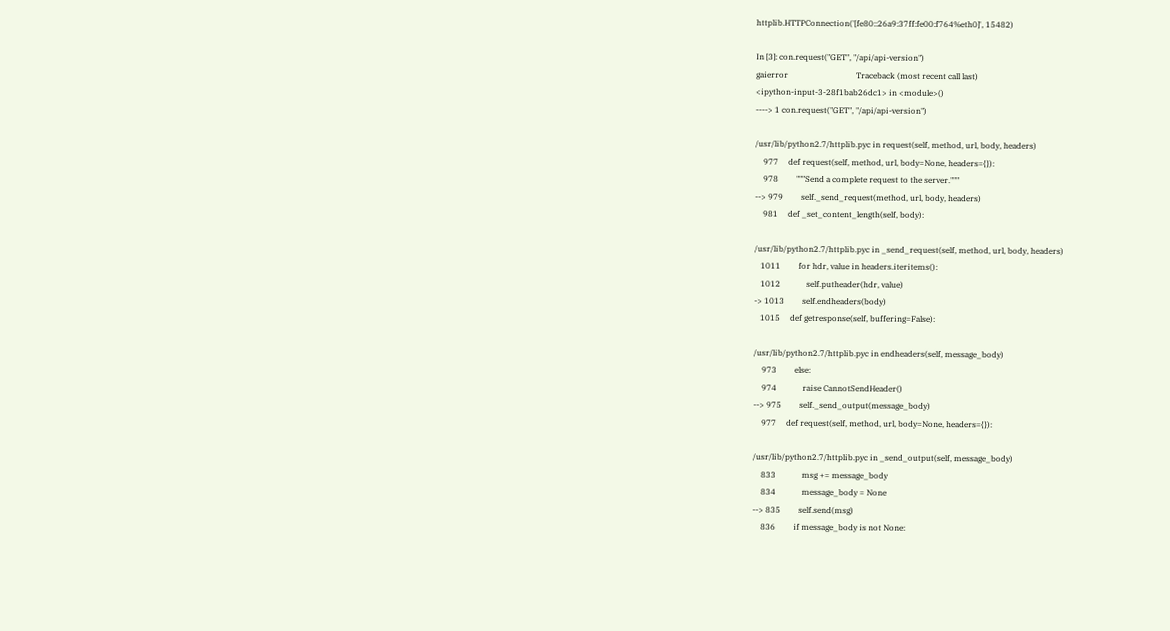httplib.HTTPConnection('[fe80::26a9:37ff:fe00:f764%eth0]', 15482)

In [3]: con.request("GET", "/api/api-version")
gaierror                                  Traceback (most recent call last)
<ipython-input-3-28f1bab26dc1> in <module>()
----> 1 con.request("GET", "/api/api-version")

/usr/lib/python2.7/httplib.pyc in request(self, method, url, body, headers)
    977     def request(self, method, url, body=None, headers={}):
    978         """Send a complete request to the server."""
--> 979         self._send_request(method, url, body, headers)
    981     def _set_content_length(self, body):

/usr/lib/python2.7/httplib.pyc in _send_request(self, method, url, body, headers)
   1011         for hdr, value in headers.iteritems():
   1012             self.putheader(hdr, value)
-> 1013         self.endheaders(body)
   1015     def getresponse(self, buffering=False):

/usr/lib/python2.7/httplib.pyc in endheaders(self, message_body)
    973         else:
    974             raise CannotSendHeader()
--> 975         self._send_output(message_body)
    977     def request(self, method, url, body=None, headers={}):

/usr/lib/python2.7/httplib.pyc in _send_output(self, message_body)
    833             msg += message_body
    834             message_body = None
--> 835         self.send(msg)
    836         if message_body is not None: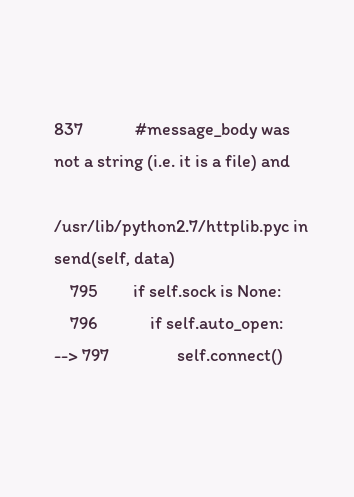837             #message_body was not a string (i.e. it is a file) and

/usr/lib/python2.7/httplib.pyc in send(self, data)
    795         if self.sock is None:
    796             if self.auto_open:
--> 797                 self.connect()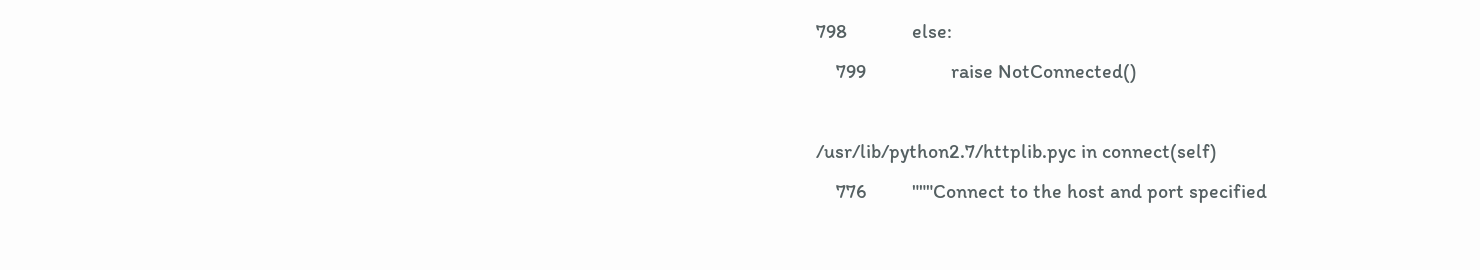798             else:
    799                 raise NotConnected()

/usr/lib/python2.7/httplib.pyc in connect(self)
    776         """Connect to the host and port specified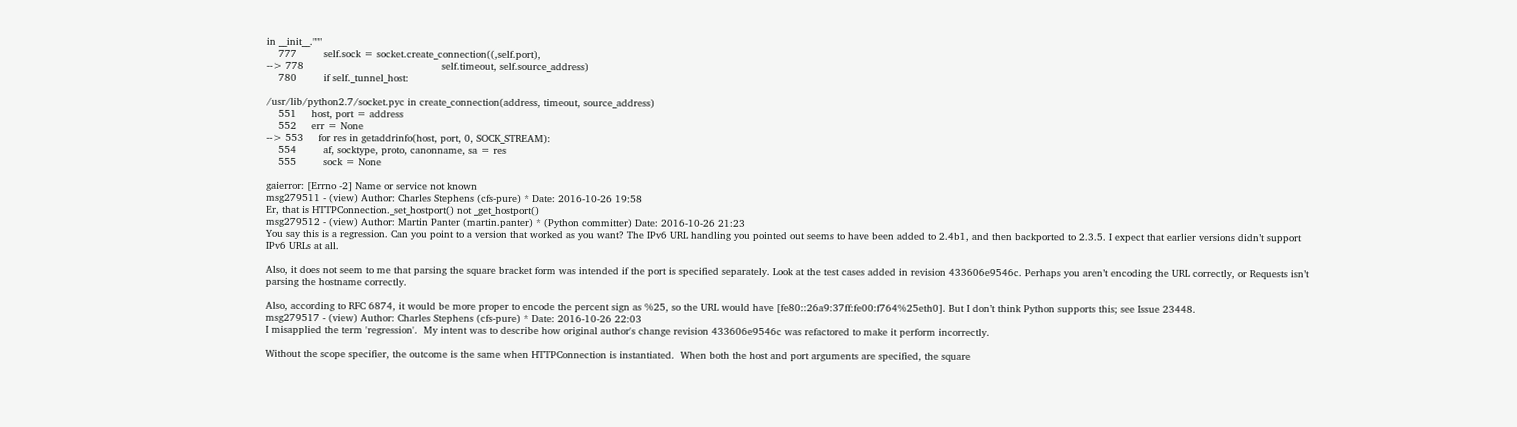in __init__."""
    777         self.sock = socket.create_connection((,self.port),
--> 778                                              self.timeout, self.source_address)
    780         if self._tunnel_host:

/usr/lib/python2.7/socket.pyc in create_connection(address, timeout, source_address)
    551     host, port = address
    552     err = None
--> 553     for res in getaddrinfo(host, port, 0, SOCK_STREAM):
    554         af, socktype, proto, canonname, sa = res
    555         sock = None

gaierror: [Errno -2] Name or service not known
msg279511 - (view) Author: Charles Stephens (cfs-pure) * Date: 2016-10-26 19:58
Er, that is HTTPConnection._set_hostport() not _get_hostport()
msg279512 - (view) Author: Martin Panter (martin.panter) * (Python committer) Date: 2016-10-26 21:23
You say this is a regression. Can you point to a version that worked as you want? The IPv6 URL handling you pointed out seems to have been added to 2.4b1, and then backported to 2.3.5. I expect that earlier versions didn’t support IPv6 URLs at all.

Also, it does not seem to me that parsing the square bracket form was intended if the port is specified separately. Look at the test cases added in revision 433606e9546c. Perhaps you aren’t encoding the URL correctly, or Requests isn’t parsing the hostname correctly.

Also, according to RFC 6874, it would be more proper to encode the percent sign as %25, so the URL would have [fe80::26a9:37ff:fe00:f764%25eth0]. But I don’t think Python supports this; see Issue 23448.
msg279517 - (view) Author: Charles Stephens (cfs-pure) * Date: 2016-10-26 22:03
I misapplied the term 'regression'.  My intent was to describe how original author's change revision 433606e9546c was refactored to make it perform incorrectly.

Without the scope specifier, the outcome is the same when HTTPConnection is instantiated.  When both the host and port arguments are specified, the square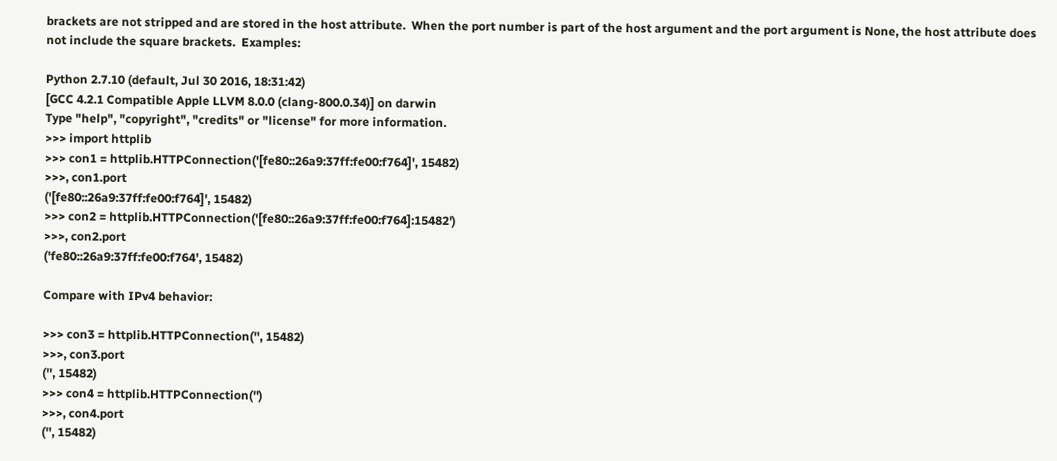brackets are not stripped and are stored in the host attribute.  When the port number is part of the host argument and the port argument is None, the host attribute does not include the square brackets.  Examples:

Python 2.7.10 (default, Jul 30 2016, 18:31:42)
[GCC 4.2.1 Compatible Apple LLVM 8.0.0 (clang-800.0.34)] on darwin
Type "help", "copyright", "credits" or "license" for more information.
>>> import httplib
>>> con1 = httplib.HTTPConnection('[fe80::26a9:37ff:fe00:f764]', 15482)
>>>, con1.port
('[fe80::26a9:37ff:fe00:f764]', 15482)
>>> con2 = httplib.HTTPConnection('[fe80::26a9:37ff:fe00:f764]:15482')
>>>, con2.port
('fe80::26a9:37ff:fe00:f764', 15482)

Compare with IPv4 behavior:

>>> con3 = httplib.HTTPConnection('', 15482)
>>>, con3.port
('', 15482)
>>> con4 = httplib.HTTPConnection('')
>>>, con4.port
('', 15482)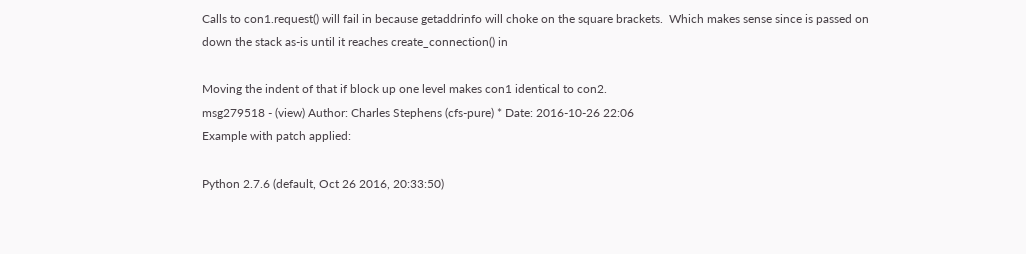Calls to con1.request() will fail in because getaddrinfo will choke on the square brackets.  Which makes sense since is passed on down the stack as-is until it reaches create_connection() in

Moving the indent of that if block up one level makes con1 identical to con2.
msg279518 - (view) Author: Charles Stephens (cfs-pure) * Date: 2016-10-26 22:06
Example with patch applied:

Python 2.7.6 (default, Oct 26 2016, 20:33:50)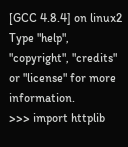[GCC 4.8.4] on linux2
Type "help", "copyright", "credits" or "license" for more information.
>>> import httplib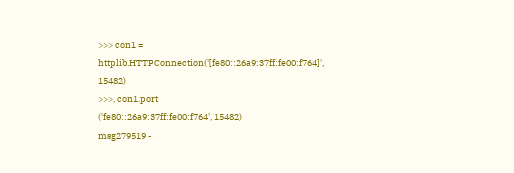>>> con1 = httplib.HTTPConnection('[fe80::26a9:37ff:fe00:f764]', 15482)
>>>, con1.port
('fe80::26a9:37ff:fe00:f764', 15482)
msg279519 -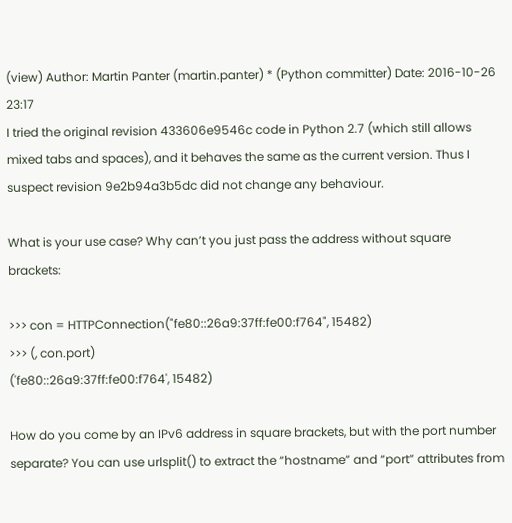(view) Author: Martin Panter (martin.panter) * (Python committer) Date: 2016-10-26 23:17
I tried the original revision 433606e9546c code in Python 2.7 (which still allows mixed tabs and spaces), and it behaves the same as the current version. Thus I suspect revision 9e2b94a3b5dc did not change any behaviour.

What is your use case? Why can’t you just pass the address without square brackets:

>>> con = HTTPConnection("fe80::26a9:37ff:fe00:f764", 15482)
>>> (, con.port)
('fe80::26a9:37ff:fe00:f764', 15482)

How do you come by an IPv6 address in square brackets, but with the port number separate? You can use urlsplit() to extract the “hostname” and “port” attributes from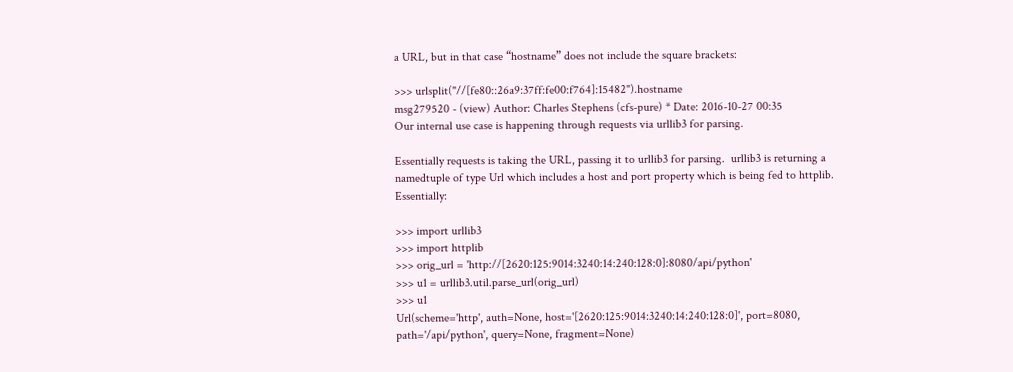a URL, but in that case “hostname” does not include the square brackets:

>>> urlsplit("//[fe80::26a9:37ff:fe00:f764]:15482").hostname
msg279520 - (view) Author: Charles Stephens (cfs-pure) * Date: 2016-10-27 00:35
Our internal use case is happening through requests via urllib3 for parsing.

Essentially requests is taking the URL, passing it to urllib3 for parsing.  urllib3 is returning a namedtuple of type Url which includes a host and port property which is being fed to httplib.  Essentially:

>>> import urllib3
>>> import httplib
>>> orig_url = 'http://[2620:125:9014:3240:14:240:128:0]:8080/api/python'
>>> u1 = urllib3.util.parse_url(orig_url)
>>> u1
Url(scheme='http', auth=None, host='[2620:125:9014:3240:14:240:128:0]', port=8080, path='/api/python', query=None, fragment=None)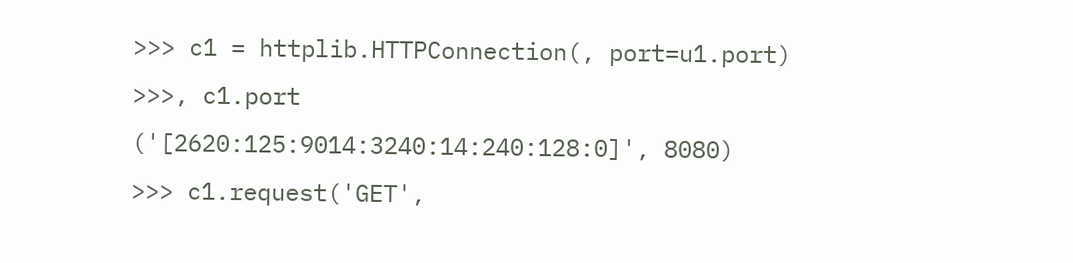>>> c1 = httplib.HTTPConnection(, port=u1.port)
>>>, c1.port
('[2620:125:9014:3240:14:240:128:0]', 8080)
>>> c1.request('GET',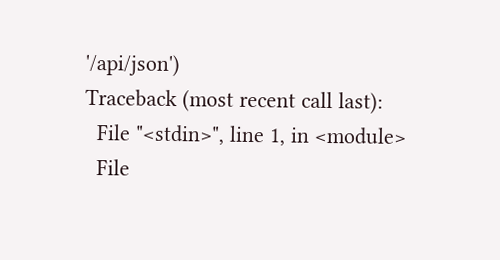'/api/json')
Traceback (most recent call last):
  File "<stdin>", line 1, in <module>
  File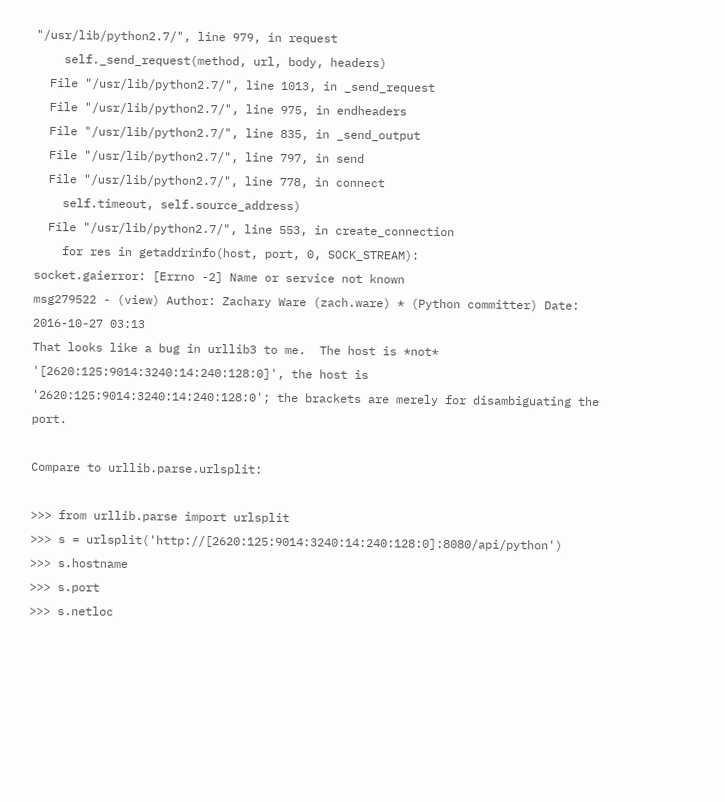"/usr/lib/python2.7/", line 979, in request
    self._send_request(method, url, body, headers)
  File "/usr/lib/python2.7/", line 1013, in _send_request
  File "/usr/lib/python2.7/", line 975, in endheaders
  File "/usr/lib/python2.7/", line 835, in _send_output
  File "/usr/lib/python2.7/", line 797, in send
  File "/usr/lib/python2.7/", line 778, in connect
    self.timeout, self.source_address)
  File "/usr/lib/python2.7/", line 553, in create_connection
    for res in getaddrinfo(host, port, 0, SOCK_STREAM):
socket.gaierror: [Errno -2] Name or service not known
msg279522 - (view) Author: Zachary Ware (zach.ware) * (Python committer) Date: 2016-10-27 03:13
That looks like a bug in urllib3 to me.  The host is *not* '[2620:125:9014:3240:14:240:128:0]', the host is '2620:125:9014:3240:14:240:128:0'; the brackets are merely for disambiguating the port.

Compare to urllib.parse.urlsplit:

>>> from urllib.parse import urlsplit
>>> s = urlsplit('http://[2620:125:9014:3240:14:240:128:0]:8080/api/python')
>>> s.hostname
>>> s.port
>>> s.netloc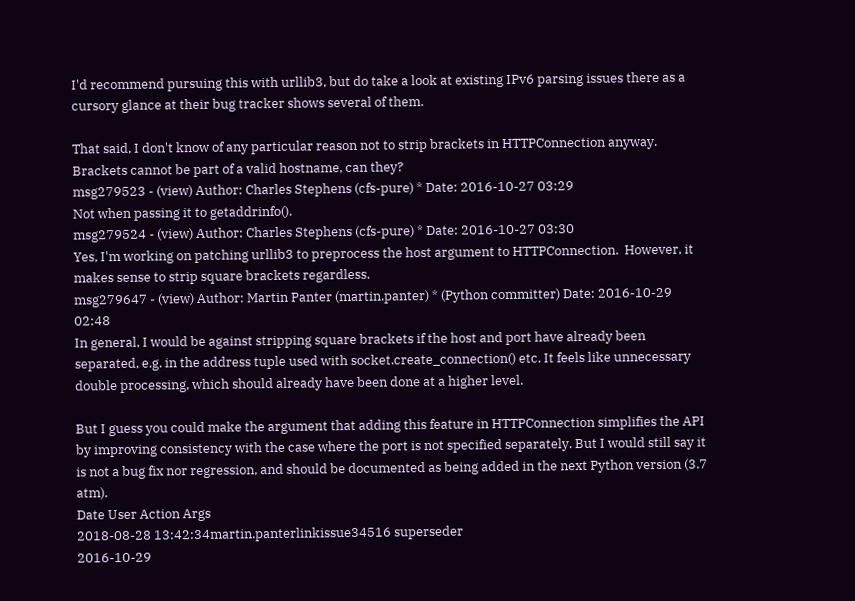I'd recommend pursuing this with urllib3, but do take a look at existing IPv6 parsing issues there as a cursory glance at their bug tracker shows several of them.

That said, I don't know of any particular reason not to strip brackets in HTTPConnection anyway.  Brackets cannot be part of a valid hostname, can they?
msg279523 - (view) Author: Charles Stephens (cfs-pure) * Date: 2016-10-27 03:29
Not when passing it to getaddrinfo().
msg279524 - (view) Author: Charles Stephens (cfs-pure) * Date: 2016-10-27 03:30
Yes, I'm working on patching urllib3 to preprocess the host argument to HTTPConnection.  However, it makes sense to strip square brackets regardless.
msg279647 - (view) Author: Martin Panter (martin.panter) * (Python committer) Date: 2016-10-29 02:48
In general, I would be against stripping square brackets if the host and port have already been separated, e.g. in the address tuple used with socket.create_connection() etc. It feels like unnecessary double processing, which should already have been done at a higher level.

But I guess you could make the argument that adding this feature in HTTPConnection simplifies the API by improving consistency with the case where the port is not specified separately. But I would still say it is not a bug fix nor regression, and should be documented as being added in the next Python version (3.7 atm).
Date User Action Args
2018-08-28 13:42:34martin.panterlinkissue34516 superseder
2016-10-29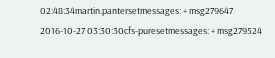02:48:34martin.pantersetmessages: + msg279647
2016-10-27 03:30:30cfs-puresetmessages: + msg279524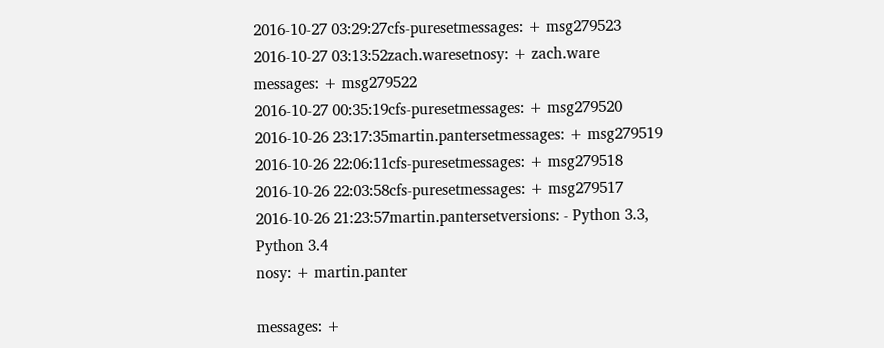2016-10-27 03:29:27cfs-puresetmessages: + msg279523
2016-10-27 03:13:52zach.waresetnosy: + zach.ware
messages: + msg279522
2016-10-27 00:35:19cfs-puresetmessages: + msg279520
2016-10-26 23:17:35martin.pantersetmessages: + msg279519
2016-10-26 22:06:11cfs-puresetmessages: + msg279518
2016-10-26 22:03:58cfs-puresetmessages: + msg279517
2016-10-26 21:23:57martin.pantersetversions: - Python 3.3, Python 3.4
nosy: + martin.panter

messages: +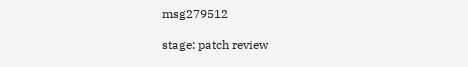msg279512

stage: patch review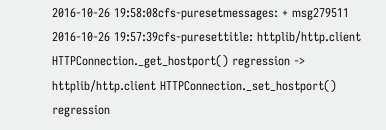2016-10-26 19:58:08cfs-puresetmessages: + msg279511
2016-10-26 19:57:39cfs-puresettitle: httplib/http.client HTTPConnection._get_hostport() regression -> httplib/http.client HTTPConnection._set_hostport() regression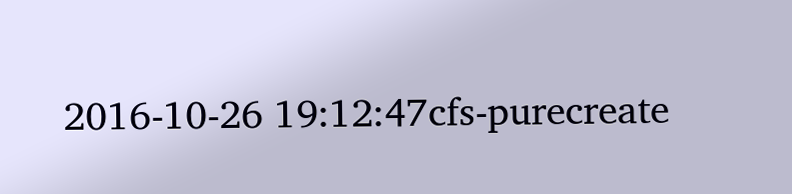2016-10-26 19:12:47cfs-purecreate